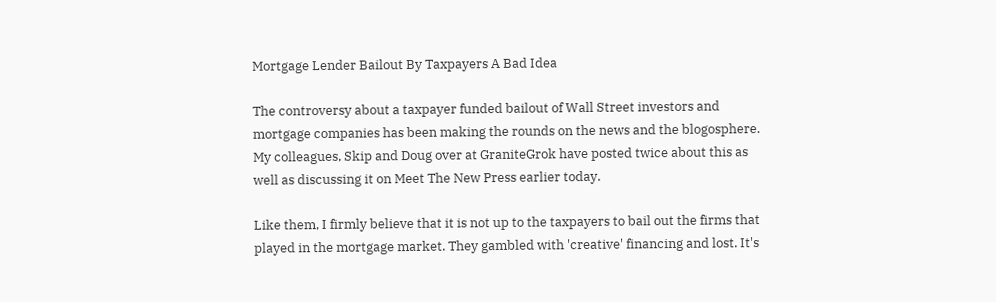Mortgage Lender Bailout By Taxpayers A Bad Idea

The controversy about a taxpayer funded bailout of Wall Street investors and mortgage companies has been making the rounds on the news and the blogosphere. My colleagues, Skip and Doug over at GraniteGrok have posted twice about this as well as discussing it on Meet The New Press earlier today.

Like them, I firmly believe that it is not up to the taxpayers to bail out the firms that played in the mortgage market. They gambled with 'creative' financing and lost. It's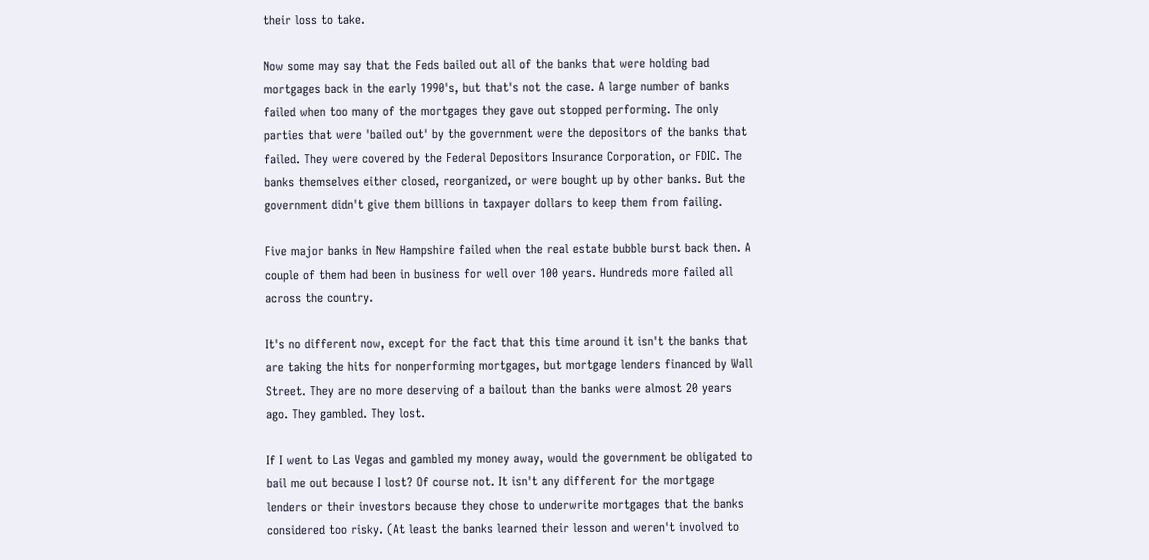their loss to take.

Now some may say that the Feds bailed out all of the banks that were holding bad mortgages back in the early 1990's, but that's not the case. A large number of banks failed when too many of the mortgages they gave out stopped performing. The only parties that were 'bailed out' by the government were the depositors of the banks that failed. They were covered by the Federal Depositors Insurance Corporation, or FDIC. The banks themselves either closed, reorganized, or were bought up by other banks. But the government didn't give them billions in taxpayer dollars to keep them from failing.

Five major banks in New Hampshire failed when the real estate bubble burst back then. A couple of them had been in business for well over 100 years. Hundreds more failed all across the country.

It's no different now, except for the fact that this time around it isn't the banks that are taking the hits for nonperforming mortgages, but mortgage lenders financed by Wall Street. They are no more deserving of a bailout than the banks were almost 20 years ago. They gambled. They lost.

If I went to Las Vegas and gambled my money away, would the government be obligated to bail me out because I lost? Of course not. It isn't any different for the mortgage lenders or their investors because they chose to underwrite mortgages that the banks considered too risky. (At least the banks learned their lesson and weren't involved to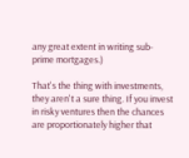any great extent in writing sub-prime mortgages.)

That's the thing with investments, they aren't a sure thing. If you invest in risky ventures then the chances are proportionately higher that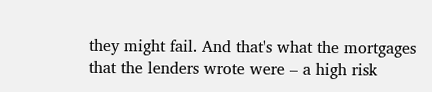they might fail. And that's what the mortgages that the lenders wrote were – a high risk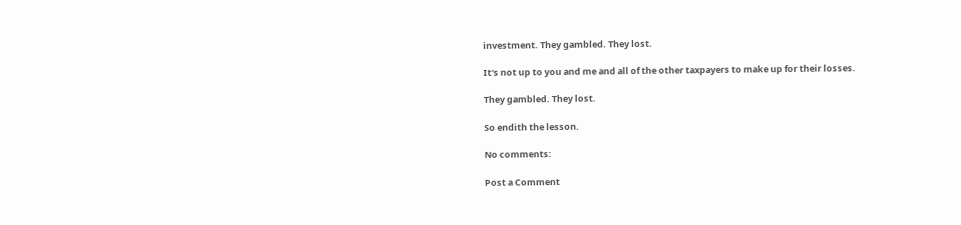investment. They gambled. They lost.

It's not up to you and me and all of the other taxpayers to make up for their losses.

They gambled. They lost.

So endith the lesson.

No comments:

Post a Comment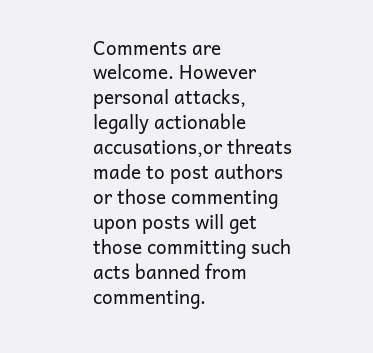Comments are welcome. However personal attacks, legally actionable accusations,or threats made to post authors or those commenting upon posts will get those committing such acts banned from commenting.